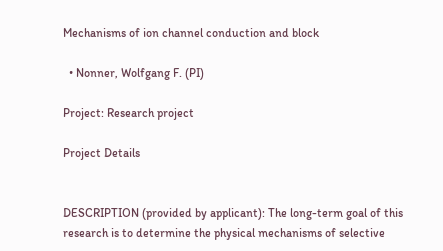Mechanisms of ion channel conduction and block

  • Nonner, Wolfgang F. (PI)

Project: Research project

Project Details


DESCRIPTION (provided by applicant): The long-term goal of this research is to determine the physical mechanisms of selective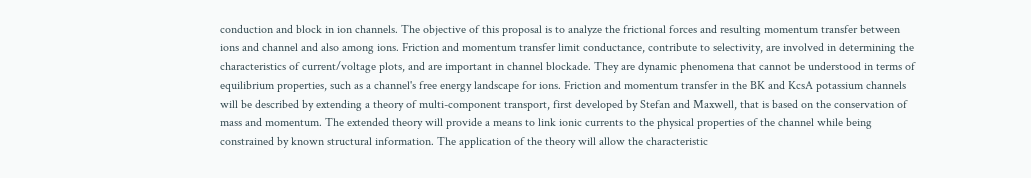conduction and block in ion channels. The objective of this proposal is to analyze the frictional forces and resulting momentum transfer between ions and channel and also among ions. Friction and momentum transfer limit conductance, contribute to selectivity, are involved in determining the characteristics of current/voltage plots, and are important in channel blockade. They are dynamic phenomena that cannot be understood in terms of equilibrium properties, such as a channel's free energy landscape for ions. Friction and momentum transfer in the BK and KcsA potassium channels will be described by extending a theory of multi-component transport, first developed by Stefan and Maxwell, that is based on the conservation of mass and momentum. The extended theory will provide a means to link ionic currents to the physical properties of the channel while being constrained by known structural information. The application of the theory will allow the characteristic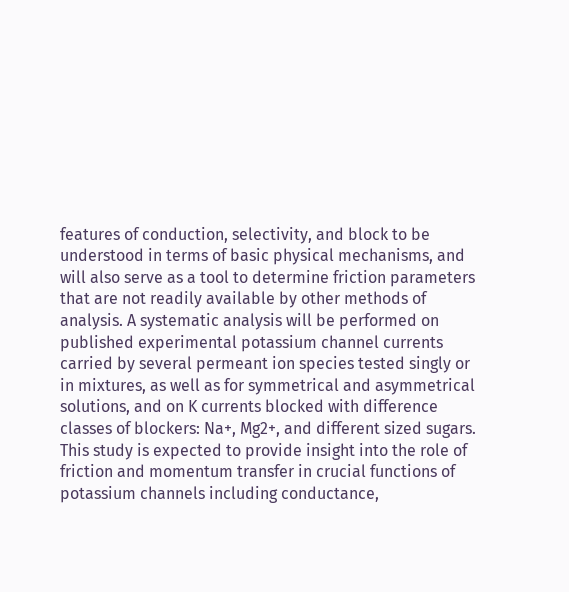features of conduction, selectivity, and block to be understood in terms of basic physical mechanisms, and will also serve as a tool to determine friction parameters that are not readily available by other methods of analysis. A systematic analysis will be performed on published experimental potassium channel currents carried by several permeant ion species tested singly or in mixtures, as well as for symmetrical and asymmetrical solutions, and on K currents blocked with difference classes of blockers: Na+, Mg2+, and different sized sugars. This study is expected to provide insight into the role of friction and momentum transfer in crucial functions of potassium channels including conductance,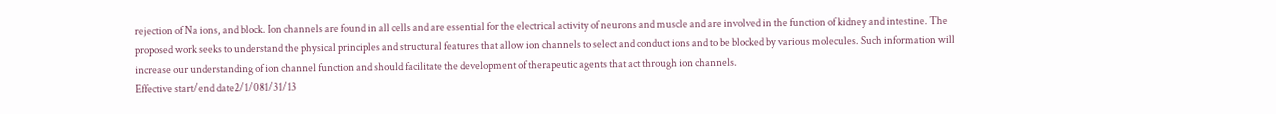rejection of Na ions, and block. Ion channels are found in all cells and are essential for the electrical activity of neurons and muscle and are involved in the function of kidney and intestine. The proposed work seeks to understand the physical principles and structural features that allow ion channels to select and conduct ions and to be blocked by various molecules. Such information will increase our understanding of ion channel function and should facilitate the development of therapeutic agents that act through ion channels.
Effective start/end date2/1/081/31/13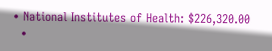• National Institutes of Health: $226,320.00
  •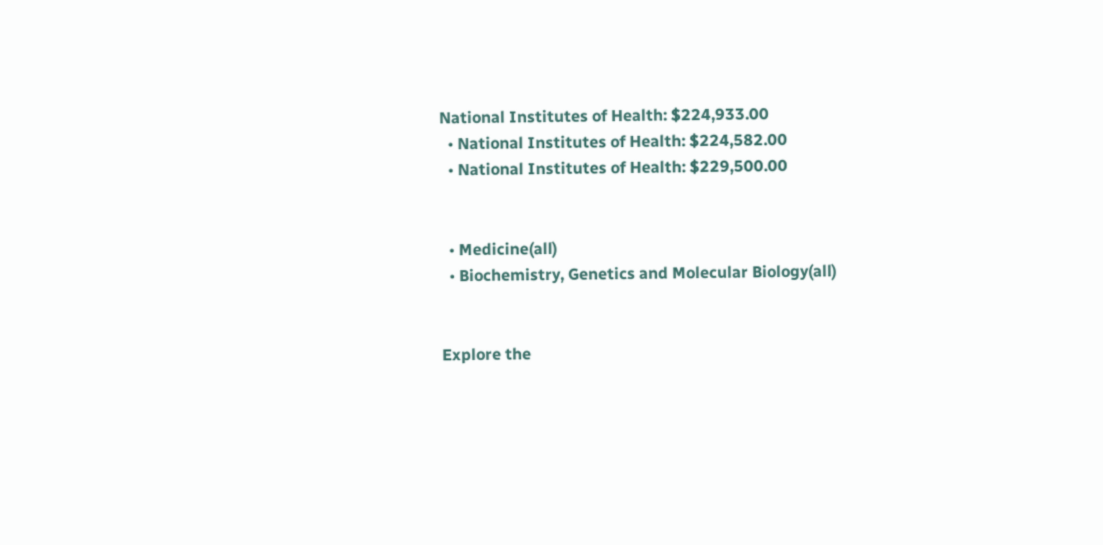National Institutes of Health: $224,933.00
  • National Institutes of Health: $224,582.00
  • National Institutes of Health: $229,500.00


  • Medicine(all)
  • Biochemistry, Genetics and Molecular Biology(all)


Explore the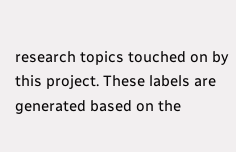research topics touched on by this project. These labels are generated based on the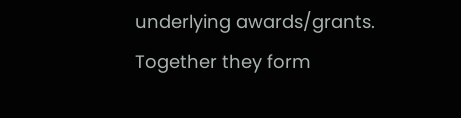underlying awards/grants. Together they form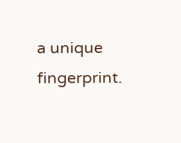a unique fingerprint.